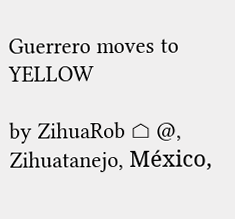Guerrero moves to YELLOW

by ZihuaRob ⌂ @, Zihuatanejo, México,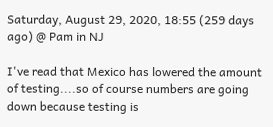Saturday, August 29, 2020, 18:55 (259 days ago) @ Pam in NJ

I've read that Mexico has lowered the amount of testing....so of course numbers are going down because testing is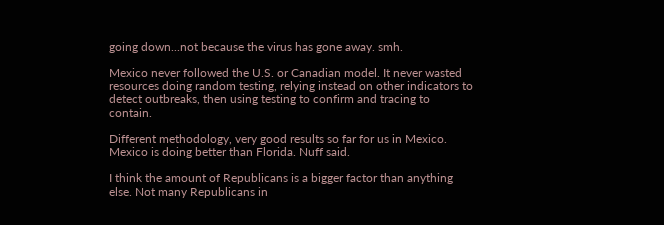going down...not because the virus has gone away. smh.

Mexico never followed the U.S. or Canadian model. It never wasted resources doing random testing, relying instead on other indicators to detect outbreaks, then using testing to confirm and tracing to contain.

Different methodology, very good results so far for us in Mexico. Mexico is doing better than Florida. Nuff said.

I think the amount of Republicans is a bigger factor than anything else. Not many Republicans in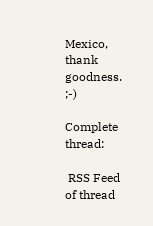Mexico, thank goodness. ;-)

Complete thread:

 RSS Feed of thread